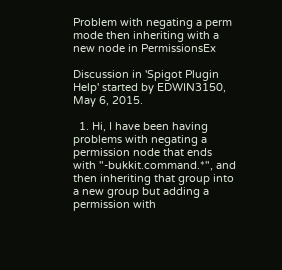Problem with negating a perm mode then inheriting with a new node in PermissionsEx

Discussion in 'Spigot Plugin Help' started by EDWIN3150, May 6, 2015.

  1. Hi, I have been having problems with negating a permission node that ends with "-bukkit.command.*", and then inheriting that group into a new group but adding a permission with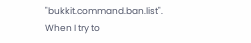"bukkit.command.ban.list". When I try to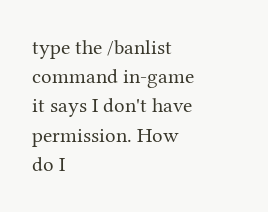type the /banlist command in-game it says I don't have permission. How do I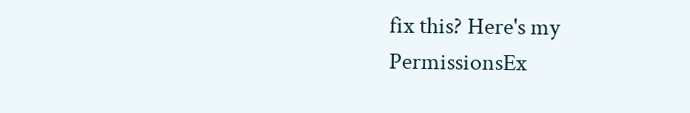fix this? Here's my PermissionsEx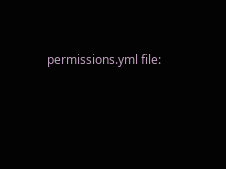permissions.yml file: